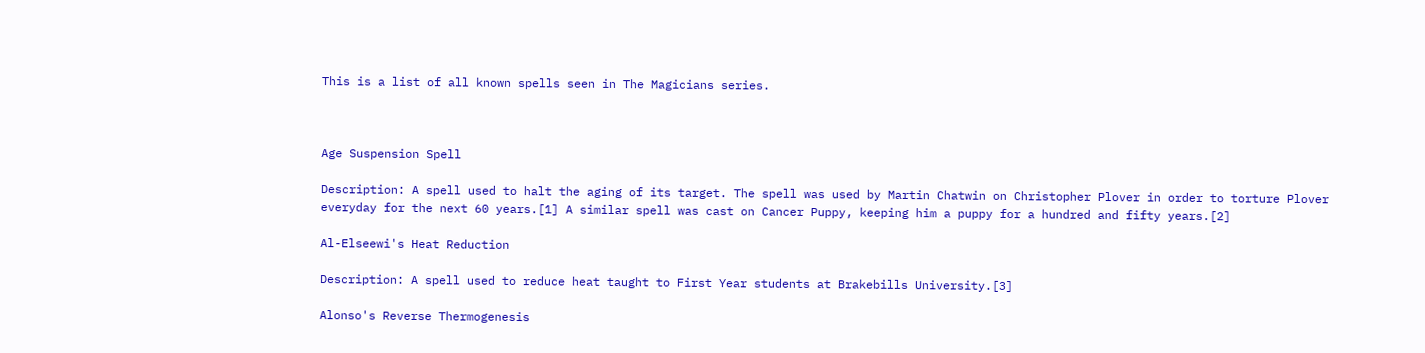This is a list of all known spells seen in The Magicians series.



Age Suspension Spell

Description: A spell used to halt the aging of its target. The spell was used by Martin Chatwin on Christopher Plover in order to torture Plover everyday for the next 60 years.[1] A similar spell was cast on Cancer Puppy, keeping him a puppy for a hundred and fifty years.[2]

Al-Elseewi's Heat Reduction

Description: A spell used to reduce heat taught to First Year students at Brakebills University.[3]

Alonso's Reverse Thermogenesis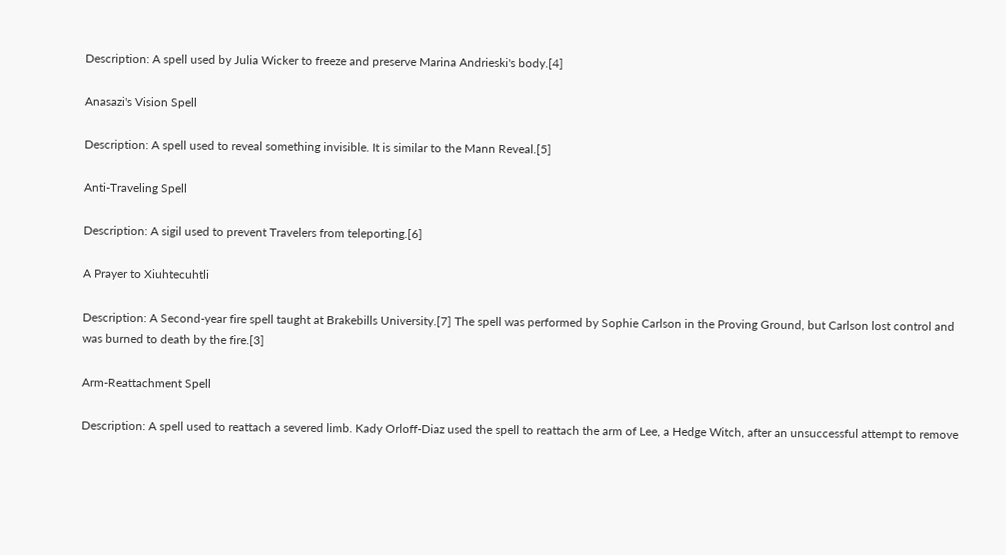Description: A spell used by Julia Wicker to freeze and preserve Marina Andrieski's body.[4]

Anasazi's Vision Spell

Description: A spell used to reveal something invisible. It is similar to the Mann Reveal.[5]

Anti-Traveling Spell

Description: A sigil used to prevent Travelers from teleporting.[6]

A Prayer to Xiuhtecuhtli

Description: A Second-year fire spell taught at Brakebills University.[7] The spell was performed by Sophie Carlson in the Proving Ground, but Carlson lost control and was burned to death by the fire.[3]

Arm-Reattachment Spell

Description: A spell used to reattach a severed limb. Kady Orloff-Diaz used the spell to reattach the arm of Lee, a Hedge Witch, after an unsuccessful attempt to remove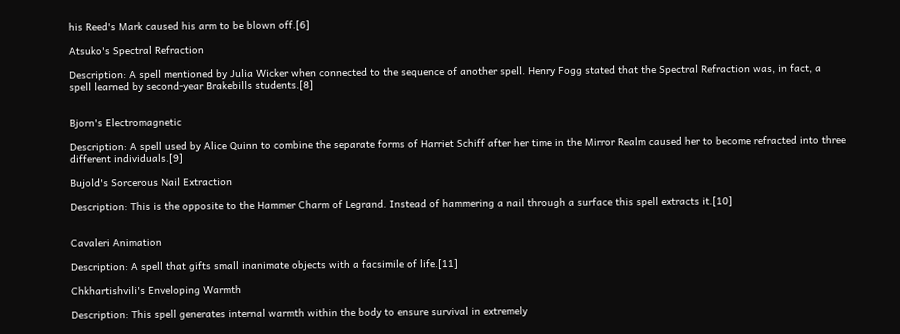his Reed's Mark caused his arm to be blown off.[6]

Atsuko's Spectral Refraction

Description: A spell mentioned by Julia Wicker when connected to the sequence of another spell. Henry Fogg stated that the Spectral Refraction was, in fact, a spell learned by second-year Brakebills students.[8]


Bjorn's Electromagnetic

Description: A spell used by Alice Quinn to combine the separate forms of Harriet Schiff after her time in the Mirror Realm caused her to become refracted into three different individuals.[9]

Bujold's Sorcerous Nail Extraction

Description: This is the opposite to the Hammer Charm of Legrand. Instead of hammering a nail through a surface this spell extracts it.[10]


Cavaleri Animation

Description: A spell that gifts small inanimate objects with a facsimile of life.[11]

Chkhartishvili's Enveloping Warmth

Description: This spell generates internal warmth within the body to ensure survival in extremely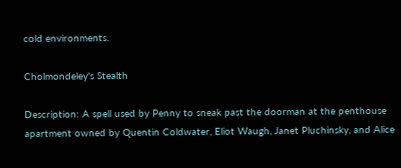cold environments.

Cholmondeley's Stealth

Description: A spell used by Penny to sneak past the doorman at the penthouse apartment owned by Quentin Coldwater, Eliot Waugh, Janet Pluchinsky, and Alice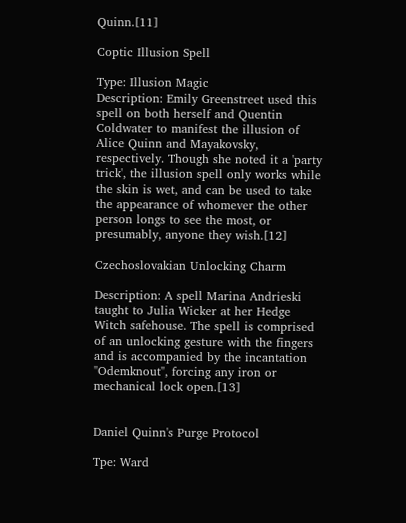Quinn.[11]

Coptic Illusion Spell

Type: Illusion Magic
Description: Emily Greenstreet used this spell on both herself and Quentin Coldwater to manifest the illusion of Alice Quinn and Mayakovsky, respectively. Though she noted it a 'party trick', the illusion spell only works while the skin is wet, and can be used to take the appearance of whomever the other person longs to see the most, or presumably, anyone they wish.[12]

Czechoslovakian Unlocking Charm

Description: A spell Marina Andrieski taught to Julia Wicker at her Hedge Witch safehouse. The spell is comprised of an unlocking gesture with the fingers and is accompanied by the incantation "Odemknout", forcing any iron or mechanical lock open.[13]


Daniel Quinn's Purge Protocol

Tpe: Ward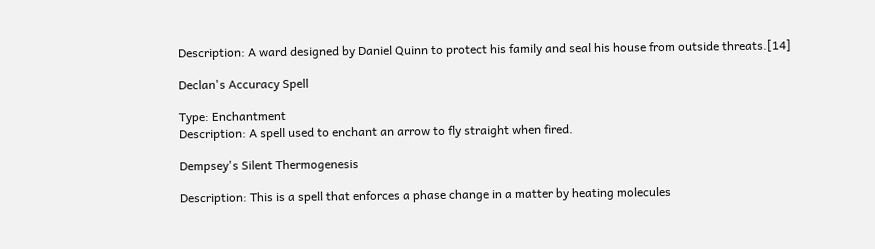Description: A ward designed by Daniel Quinn to protect his family and seal his house from outside threats.[14]

Declan's Accuracy Spell

Type: Enchantment
Description: A spell used to enchant an arrow to fly straight when fired.

Dempsey's Silent Thermogenesis

Description: This is a spell that enforces a phase change in a matter by heating molecules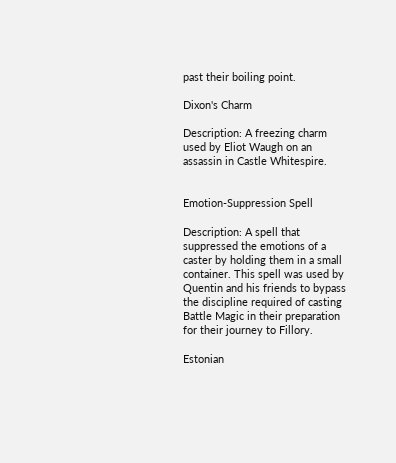past their boiling point.

Dixon's Charm

Description: A freezing charm used by Eliot Waugh on an assassin in Castle Whitespire.


Emotion-Suppression Spell

Description: A spell that suppressed the emotions of a caster by holding them in a small container. This spell was used by Quentin and his friends to bypass the discipline required of casting Battle Magic in their preparation for their journey to Fillory.

Estonian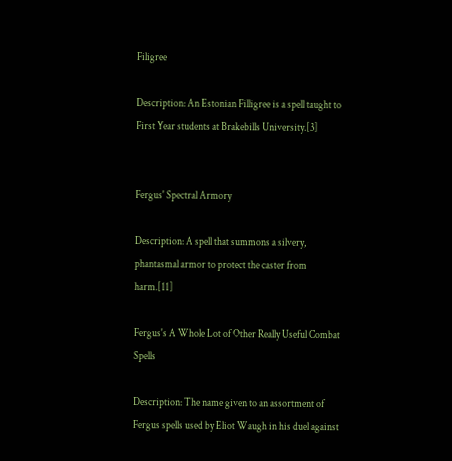Filigree

Description: An Estonian Filligree is a spell taught to First Year students at Brakebills University.[3]


Fergus' Spectral Armory

Description: A spell that summons a silvery, phantasmal armor to protect the caster from harm.[11]

Fergus's A Whole Lot of Other Really Useful Combat Spells

Description: The name given to an assortment of Fergus spells used by Eliot Waugh in his duel against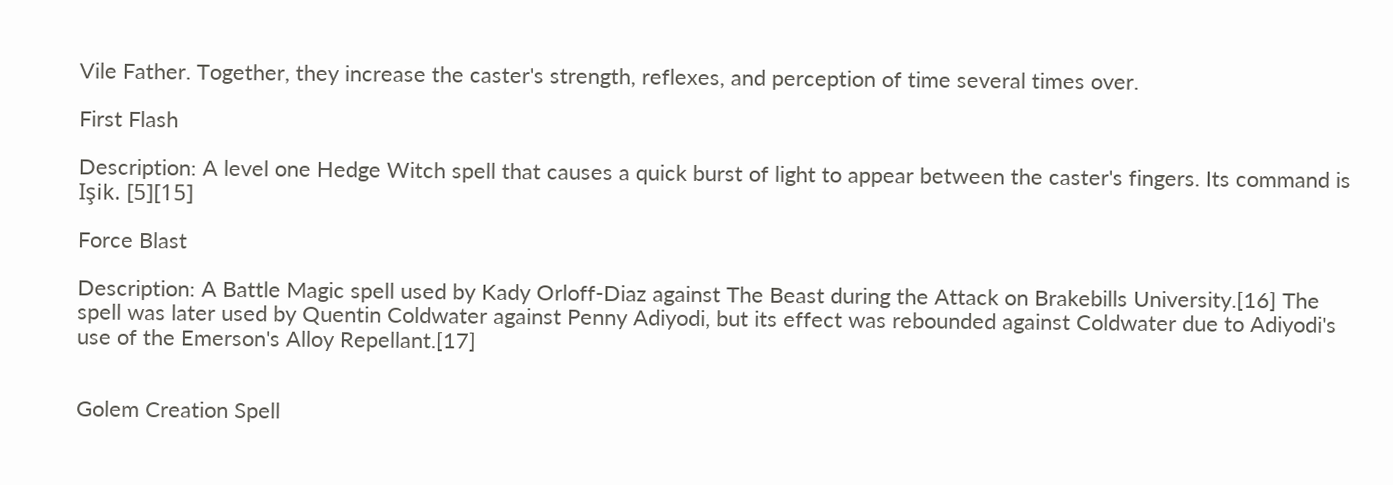Vile Father. Together, they increase the caster's strength, reflexes, and perception of time several times over.

First Flash

Description: A level one Hedge Witch spell that causes a quick burst of light to appear between the caster's fingers. Its command is Işik. [5][15]

Force Blast

Description: A Battle Magic spell used by Kady Orloff-Diaz against The Beast during the Attack on Brakebills University.[16] The spell was later used by Quentin Coldwater against Penny Adiyodi, but its effect was rebounded against Coldwater due to Adiyodi's use of the Emerson's Alloy Repellant.[17]


Golem Creation Spell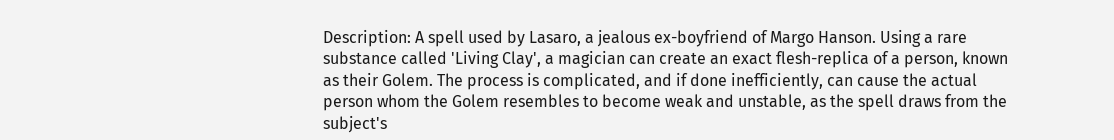Description: A spell used by Lasaro, a jealous ex-boyfriend of Margo Hanson. Using a rare substance called 'Living Clay', a magician can create an exact flesh-replica of a person, known as their Golem. The process is complicated, and if done inefficiently, can cause the actual person whom the Golem resembles to become weak and unstable, as the spell draws from the subject's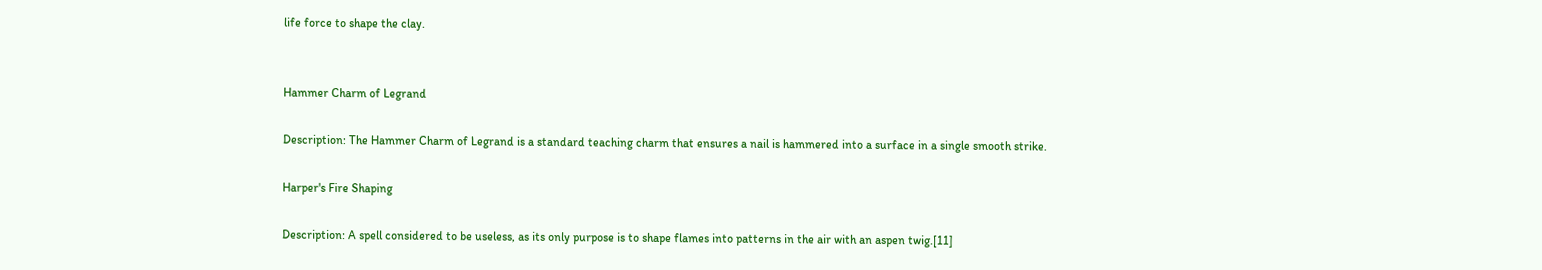life force to shape the clay.


Hammer Charm of Legrand

Description: The Hammer Charm of Legrand is a standard teaching charm that ensures a nail is hammered into a surface in a single smooth strike.

Harper's Fire Shaping

Description: A spell considered to be useless, as its only purpose is to shape flames into patterns in the air with an aspen twig.[11]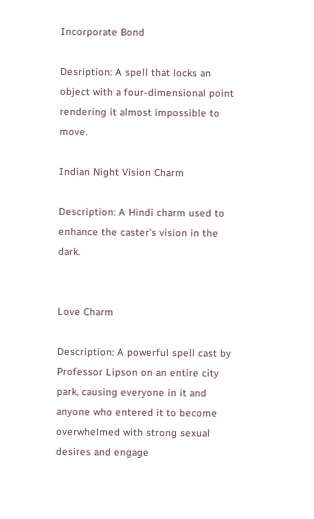Incorporate Bond

Desription: A spell that locks an object with a four-dimensional point rendering it almost impossible to move.

Indian Night Vision Charm

Description: A Hindi charm used to enhance the caster's vision in the dark.


Love Charm

Description: A powerful spell cast by Professor Lipson on an entire city park, causing everyone in it and anyone who entered it to become overwhelmed with strong sexual desires and engage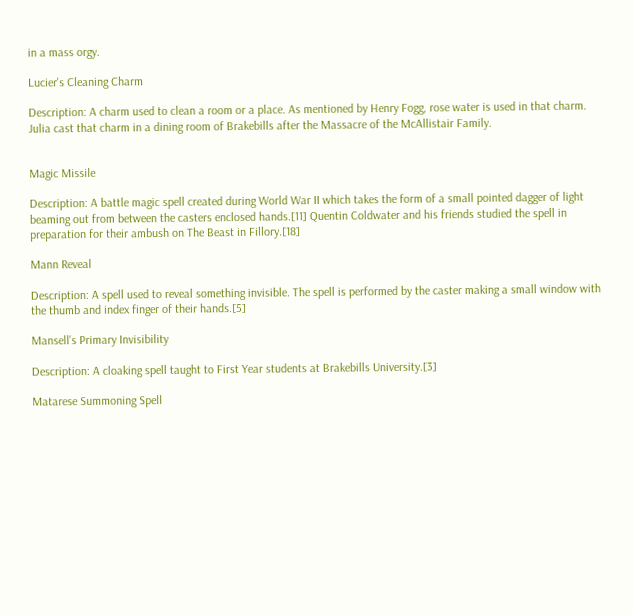in a mass orgy.

Lucier's Cleaning Charm

Description: A charm used to clean a room or a place. As mentioned by Henry Fogg, rose water is used in that charm. Julia cast that charm in a dining room of Brakebills after the Massacre of the McAllistair Family.


Magic Missile

Description: A battle magic spell created during World War II which takes the form of a small pointed dagger of light beaming out from between the casters enclosed hands.[11] Quentin Coldwater and his friends studied the spell in preparation for their ambush on The Beast in Fillory.[18]

Mann Reveal

Description: A spell used to reveal something invisible. The spell is performed by the caster making a small window with the thumb and index finger of their hands.[5]

Mansell's Primary Invisibility

Description: A cloaking spell taught to First Year students at Brakebills University.[3]

Matarese Summoning Spell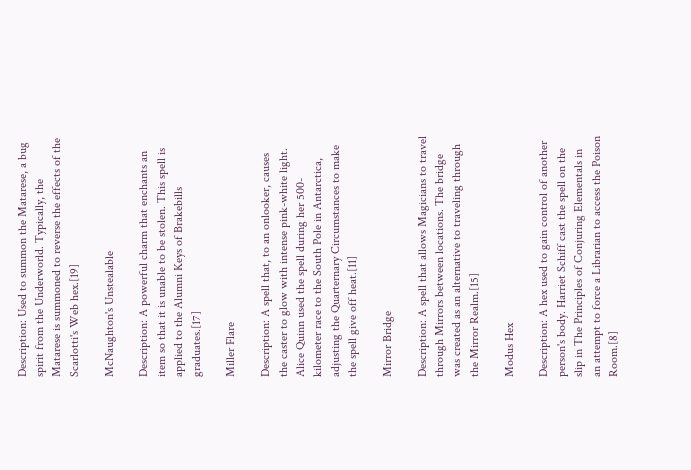Description: Used to summon the Matarese, a bug spirit from the Underworld. Typically, the Matarese is summoned to reverse the effects of the Scarlotti's Web hex.[19]

McNaughton's Unstealable

Description: A powerful charm that enchants an item so that it is unable to be stolen. This spell is applied to the Alumni Keys of Brakebills graduates.[17]

Miller Flare

Description: A spell that, to an onlooker, causes the caster to glow with intense pink-white light. Alice Quinn used the spell during her 500-kilometer race to the South Pole in Antarctica, adjusting the Quarternary Circumstances to make the spell give off heat.[11]

Mirror Bridge

Description: A spell that allows Magicians to travel through Mirrors between locations. The bridge was created as an alternative to traveling through the Mirror Realm.[15]

Modus Hex

Description: A hex used to gain control of another person's body. Harriet Schiff cast the spell on the slip in The Principles of Conjuring Elementals in an attempt to force a Librarian to access the Poison Room.[8]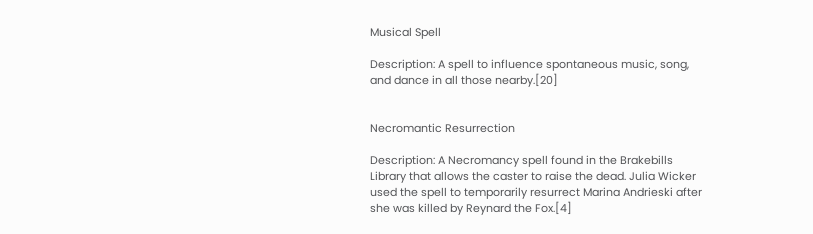Musical Spell

Description: A spell to influence spontaneous music, song, and dance in all those nearby.[20]


Necromantic Resurrection

Description: A Necromancy spell found in the Brakebills Library that allows the caster to raise the dead. Julia Wicker used the spell to temporarily resurrect Marina Andrieski after she was killed by Reynard the Fox.[4]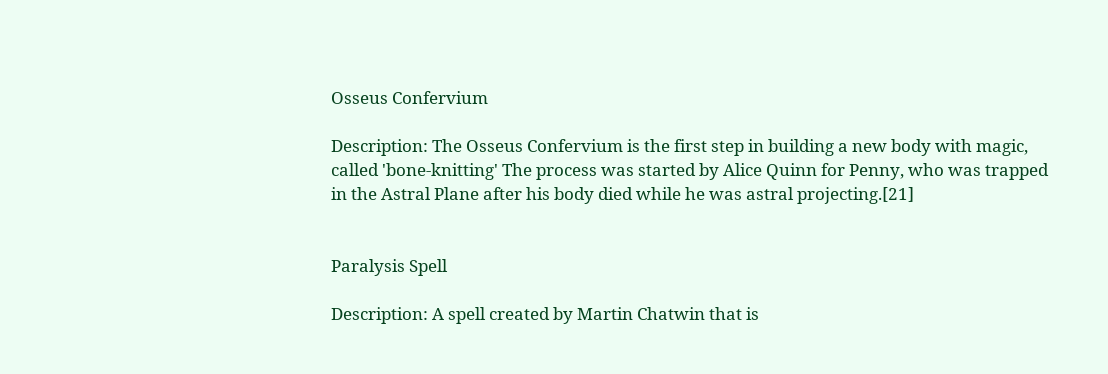Osseus Confervium

Description: The Osseus Confervium is the first step in building a new body with magic, called 'bone-knitting' The process was started by Alice Quinn for Penny, who was trapped in the Astral Plane after his body died while he was astral projecting.[21]


Paralysis Spell

Description: A spell created by Martin Chatwin that is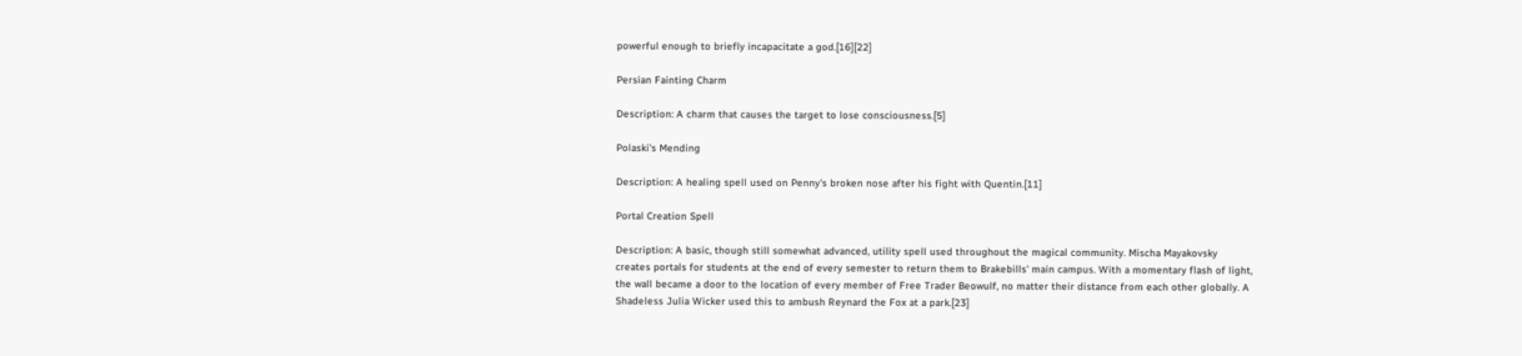powerful enough to briefly incapacitate a god.[16][22]

Persian Fainting Charm

Description: A charm that causes the target to lose consciousness.[5]

Polaski's Mending

Description: A healing spell used on Penny's broken nose after his fight with Quentin.[11]

Portal Creation Spell

Description: A basic, though still somewhat advanced, utility spell used throughout the magical community. Mischa Mayakovsky creates portals for students at the end of every semester to return them to Brakebills' main campus. With a momentary flash of light, the wall became a door to the location of every member of Free Trader Beowulf, no matter their distance from each other globally. A Shadeless Julia Wicker used this to ambush Reynard the Fox at a park.[23]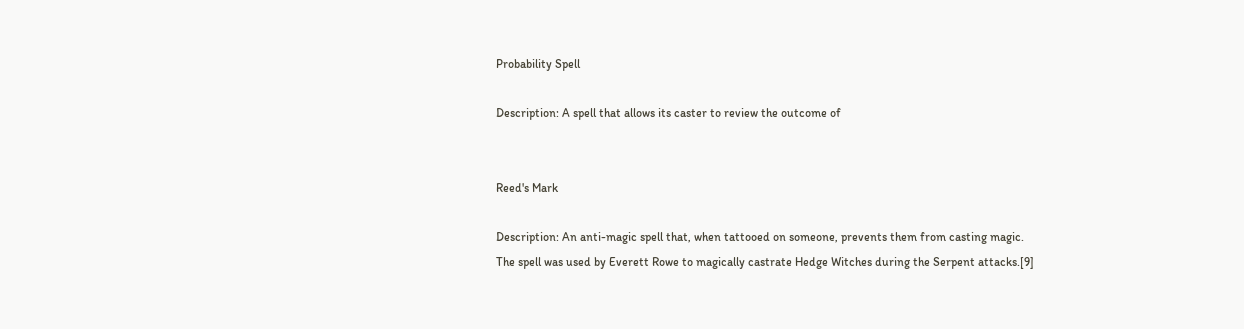Probability Spell

Description: A spell that allows its caster to review the outcome of


Reed's Mark

Description: An anti-magic spell that, when tattooed on someone, prevents them from casting magic. The spell was used by Everett Rowe to magically castrate Hedge Witches during the Serpent attacks.[9]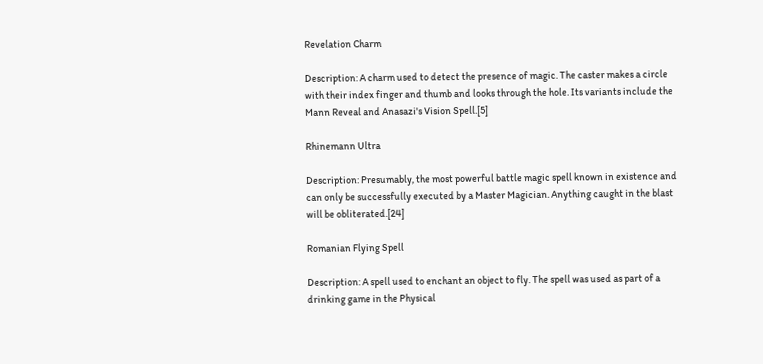Revelation Charm

Description: A charm used to detect the presence of magic. The caster makes a circle with their index finger and thumb and looks through the hole. Its variants include the Mann Reveal and Anasazi's Vision Spell.[5]

Rhinemann Ultra

Description: Presumably, the most powerful battle magic spell known in existence and can only be successfully executed by a Master Magician. Anything caught in the blast will be obliterated.[24]

Romanian Flying Spell

Description: A spell used to enchant an object to fly. The spell was used as part of a drinking game in the Physical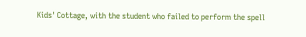Kids' Cottage, with the student who failed to perform the spell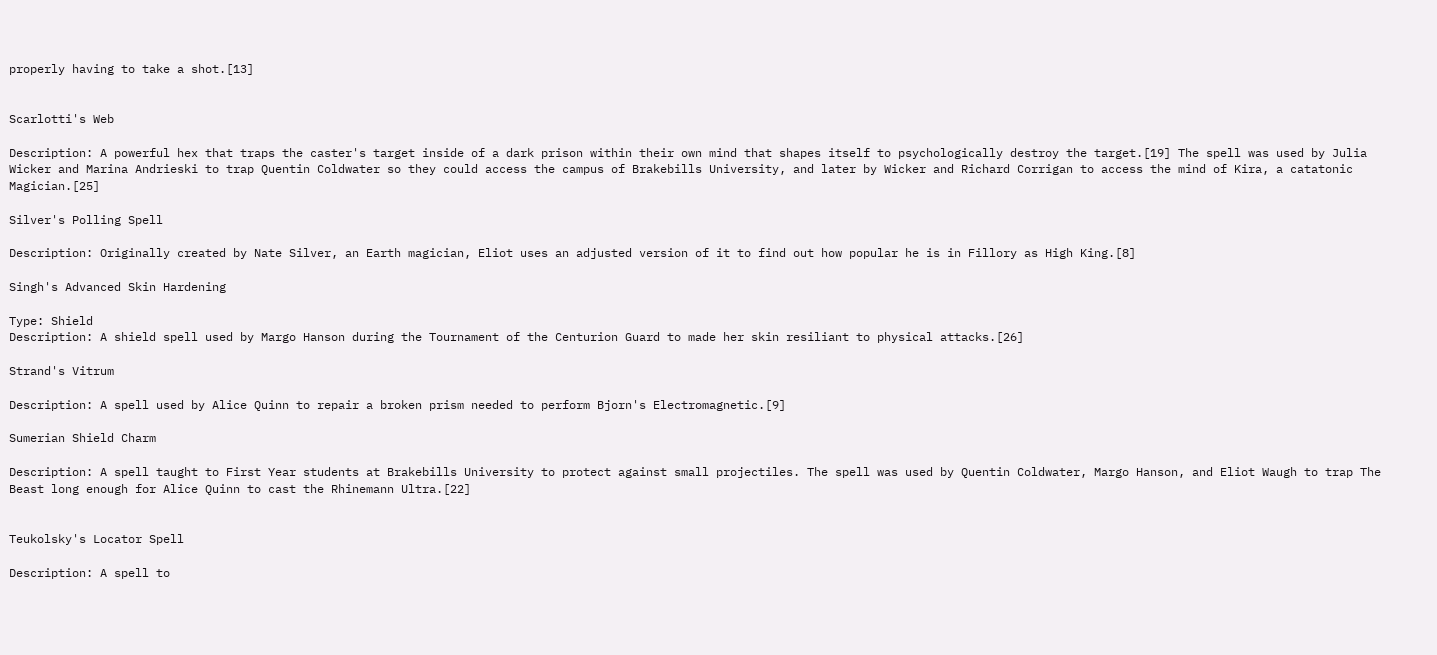properly having to take a shot.[13]


Scarlotti's Web

Description: A powerful hex that traps the caster's target inside of a dark prison within their own mind that shapes itself to psychologically destroy the target.[19] The spell was used by Julia Wicker and Marina Andrieski to trap Quentin Coldwater so they could access the campus of Brakebills University, and later by Wicker and Richard Corrigan to access the mind of Kira, a catatonic Magician.[25]

Silver's Polling Spell

Description: Originally created by Nate Silver, an Earth magician, Eliot uses an adjusted version of it to find out how popular he is in Fillory as High King.[8]

Singh's Advanced Skin Hardening

Type: Shield
Description: A shield spell used by Margo Hanson during the Tournament of the Centurion Guard to made her skin resiliant to physical attacks.[26]

Strand's Vitrum

Description: A spell used by Alice Quinn to repair a broken prism needed to perform Bjorn's Electromagnetic.[9]

Sumerian Shield Charm

Description: A spell taught to First Year students at Brakebills University to protect against small projectiles. The spell was used by Quentin Coldwater, Margo Hanson, and Eliot Waugh to trap The Beast long enough for Alice Quinn to cast the Rhinemann Ultra.[22]


Teukolsky's Locator Spell

Description: A spell to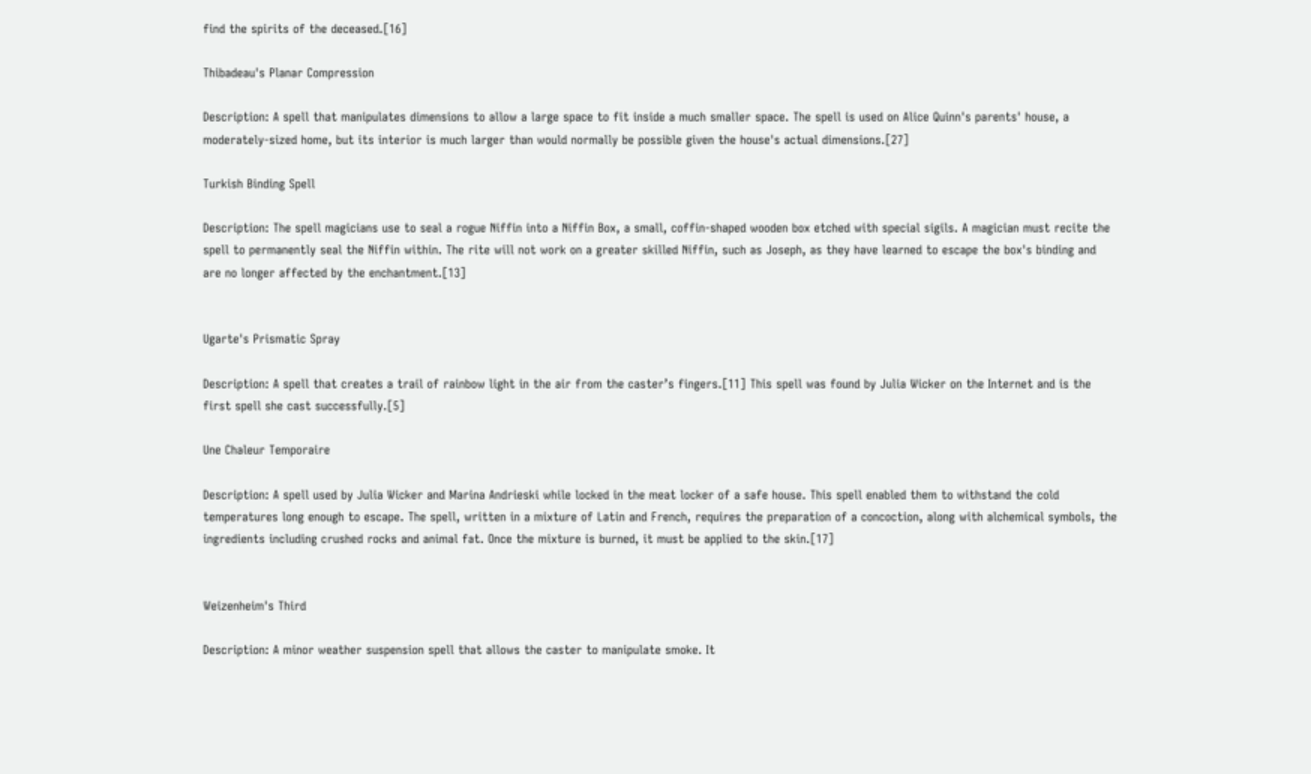find the spirits of the deceased.[16]

Thibadeau's Planar Compression

Description: A spell that manipulates dimensions to allow a large space to fit inside a much smaller space. The spell is used on Alice Quinn's parents' house, a moderately-sized home, but its interior is much larger than would normally be possible given the house's actual dimensions.[27]

Turkish Binding Spell

Description: The spell magicians use to seal a rogue Niffin into a Niffin Box, a small, coffin-shaped wooden box etched with special sigils. A magician must recite the spell to permanently seal the Niffin within. The rite will not work on a greater skilled Niffin, such as Joseph, as they have learned to escape the box's binding and are no longer affected by the enchantment.[13]


Ugarte's Prismatic Spray

Description: A spell that creates a trail of rainbow light in the air from the caster’s fingers.[11] This spell was found by Julia Wicker on the Internet and is the first spell she cast successfully.[5]

Une Chaleur Temporaire

Description: A spell used by Julia Wicker and Marina Andrieski while locked in the meat locker of a safe house. This spell enabled them to withstand the cold temperatures long enough to escape. The spell, written in a mixture of Latin and French, requires the preparation of a concoction, along with alchemical symbols, the ingredients including crushed rocks and animal fat. Once the mixture is burned, it must be applied to the skin.[17]


Weizenheim's Third

Description: A minor weather suspension spell that allows the caster to manipulate smoke. It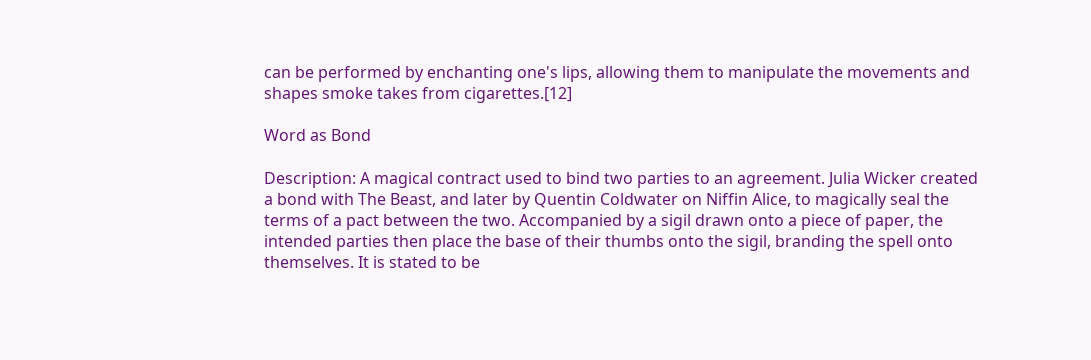can be performed by enchanting one's lips, allowing them to manipulate the movements and shapes smoke takes from cigarettes.[12]

Word as Bond

Description: A magical contract used to bind two parties to an agreement. Julia Wicker created a bond with The Beast, and later by Quentin Coldwater on Niffin Alice, to magically seal the terms of a pact between the two. Accompanied by a sigil drawn onto a piece of paper, the intended parties then place the base of their thumbs onto the sigil, branding the spell onto themselves. It is stated to be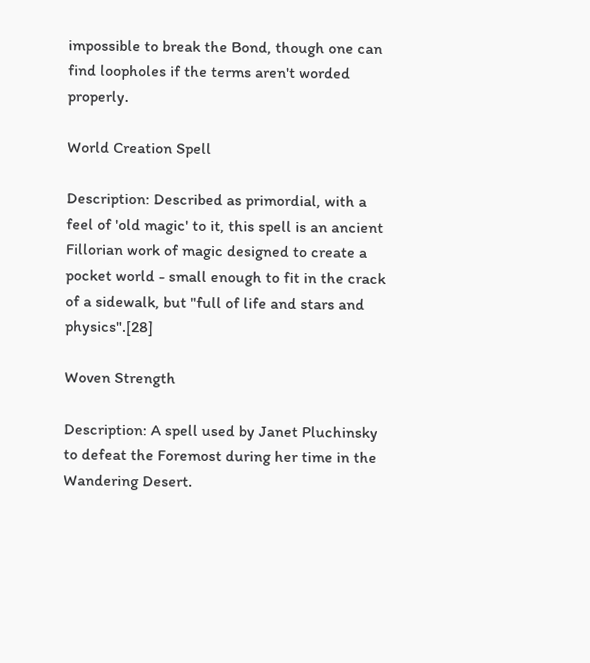impossible to break the Bond, though one can find loopholes if the terms aren't worded properly.

World Creation Spell

Description: Described as primordial, with a feel of 'old magic' to it, this spell is an ancient Fillorian work of magic designed to create a pocket world - small enough to fit in the crack of a sidewalk, but "full of life and stars and physics".[28]

Woven Strength

Description: A spell used by Janet Pluchinsky to defeat the Foremost during her time in the Wandering Desert.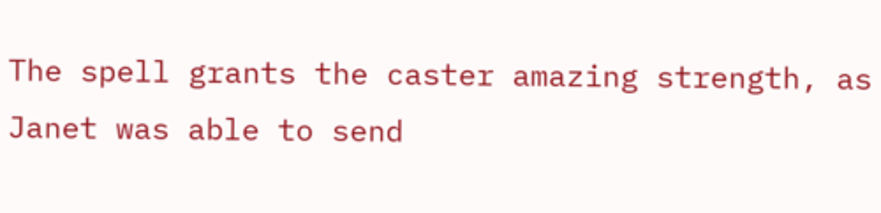The spell grants the caster amazing strength, as Janet was able to send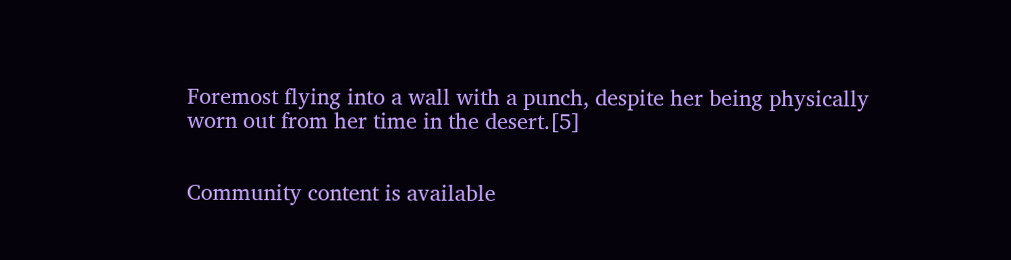Foremost flying into a wall with a punch, despite her being physically worn out from her time in the desert.[5]


Community content is available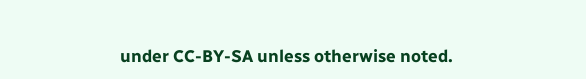under CC-BY-SA unless otherwise noted.